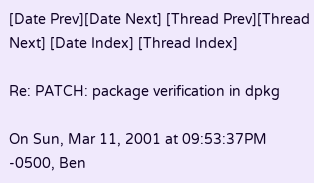[Date Prev][Date Next] [Thread Prev][Thread Next] [Date Index] [Thread Index]

Re: PATCH: package verification in dpkg

On Sun, Mar 11, 2001 at 09:53:37PM -0500, Ben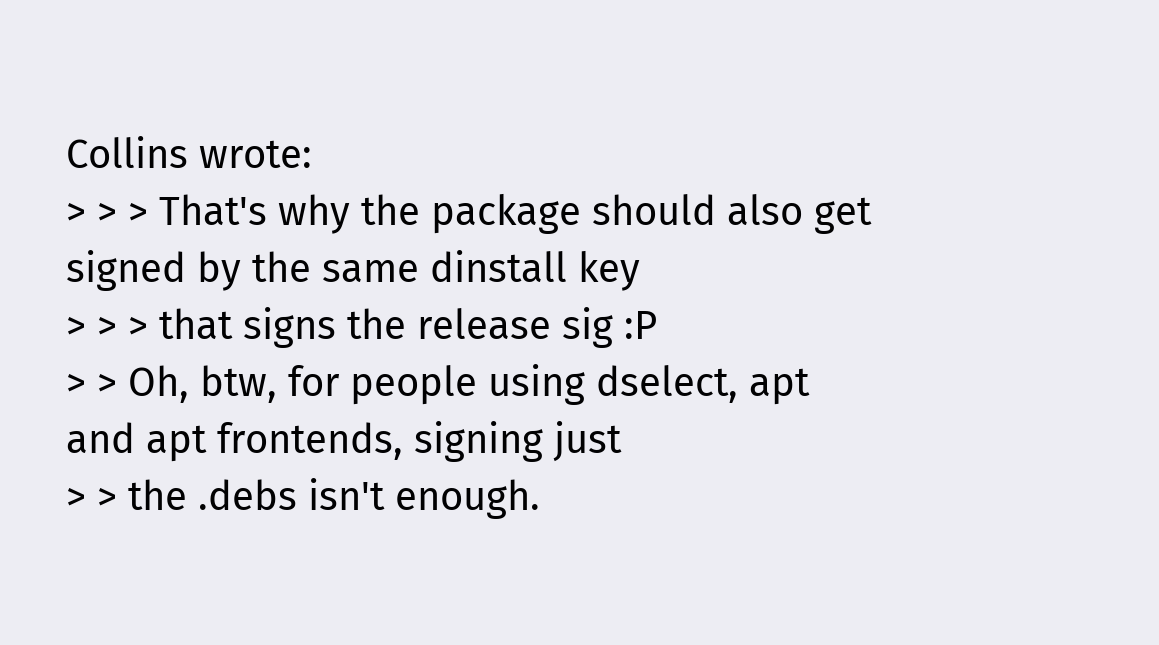Collins wrote:
> > > That's why the package should also get signed by the same dinstall key
> > > that signs the release sig :P
> > Oh, btw, for people using dselect, apt and apt frontends, signing just
> > the .debs isn't enough.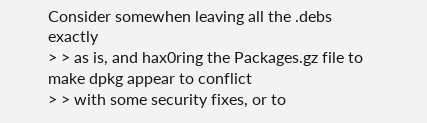Consider somewhen leaving all the .debs exactly
> > as is, and hax0ring the Packages.gz file to make dpkg appear to conflict
> > with some security fixes, or to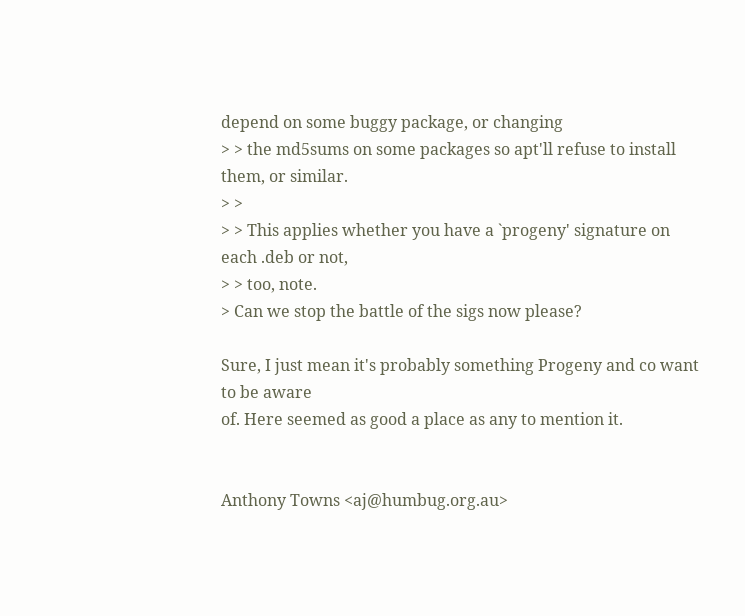depend on some buggy package, or changing
> > the md5sums on some packages so apt'll refuse to install them, or similar.
> >
> > This applies whether you have a `progeny' signature on each .deb or not,
> > too, note.
> Can we stop the battle of the sigs now please?

Sure, I just mean it's probably something Progeny and co want to be aware
of. Here seemed as good a place as any to mention it.


Anthony Towns <aj@humbug.org.au>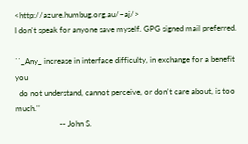<http://azure.humbug.org.au/~aj/>
I don't speak for anyone save myself. GPG signed mail preferred.

``_Any_ increase in interface difficulty, in exchange for a benefit you
  do not understand, cannot perceive, or don't care about, is too much.''
                      -- John S.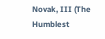Novak, III (The Humblest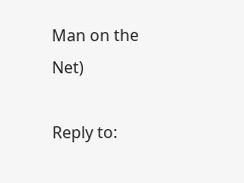Man on the Net)

Reply to: